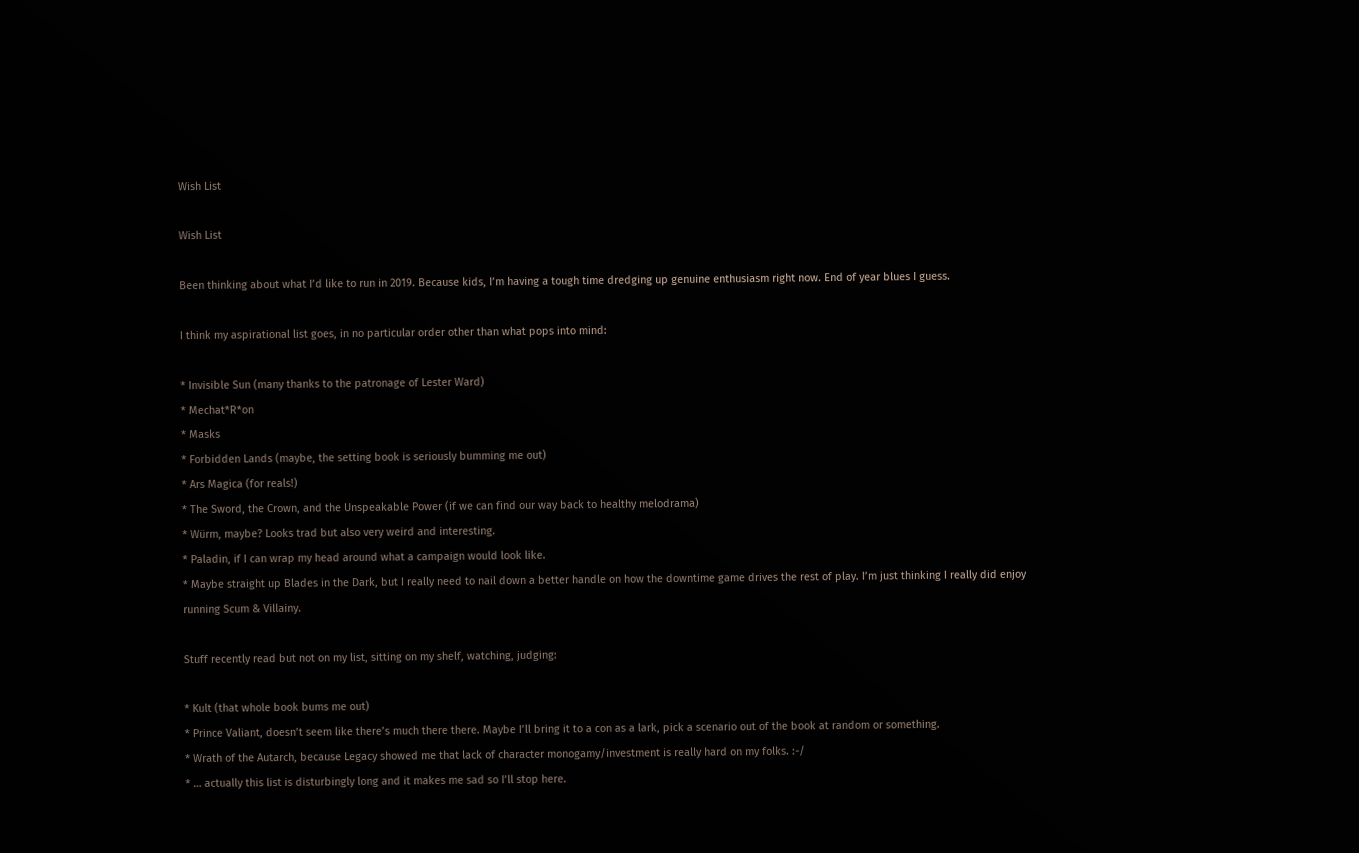Wish List

Wish List

Been thinking about what I’d like to run in 2019. Because kids, I’m having a tough time dredging up genuine enthusiasm right now. End of year blues I guess.

I think my aspirational list goes, in no particular order other than what pops into mind:

* Invisible Sun (many thanks to the patronage of Lester Ward)
* Mechat*R*on
* Masks
* Forbidden Lands (maybe, the setting book is seriously bumming me out)
* Ars Magica (for reals!)
* The Sword, the Crown, and the Unspeakable Power (if we can find our way back to healthy melodrama)
* Würm, maybe? Looks trad but also very weird and interesting.
* Paladin, if I can wrap my head around what a campaign would look like.
* Maybe straight up Blades in the Dark, but I really need to nail down a better handle on how the downtime game drives the rest of play. I’m just thinking I really did enjoy running Scum & Villainy.

Stuff recently read but not on my list, sitting on my shelf, watching, judging:

* Kult (that whole book bums me out)
* Prince Valiant, doesn’t seem like there’s much there there. Maybe I’ll bring it to a con as a lark, pick a scenario out of the book at random or something.
* Wrath of the Autarch, because Legacy showed me that lack of character monogamy/investment is really hard on my folks. :-/
* … actually this list is disturbingly long and it makes me sad so I’ll stop here.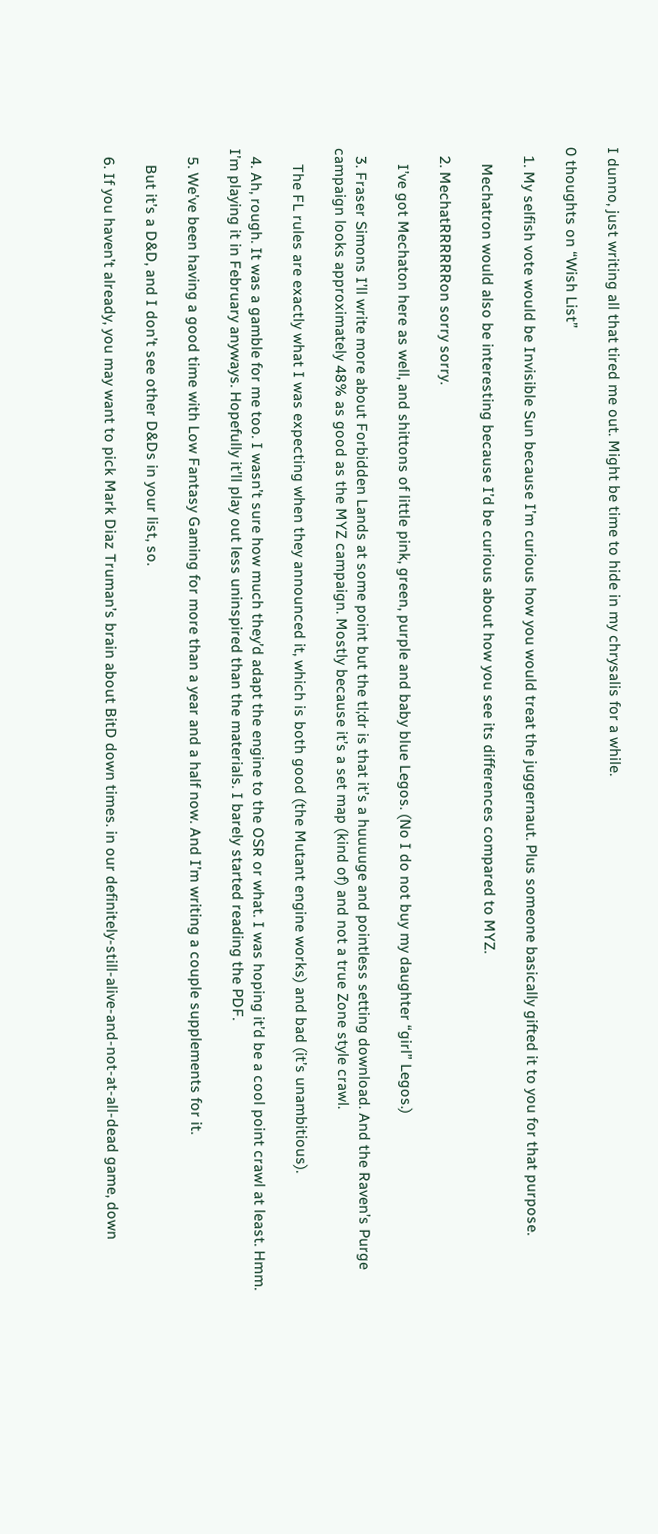I dunno, just writing all that tired me out. Might be time to hide in my chrysalis for a while.

0 thoughts on “Wish List”

  1. My selfish vote would be Invisible Sun because I’m curious how you would treat the juggernaut. Plus someone basically gifted it to you for that purpose.

    Mechatron would also be interesting because I’d be curious about how you see its differences compared to MYZ.

  2. MechatRRRRRRon sorry sorry.

    I’ve got Mechaton here as well, and shittons of little pink, green, purple and baby blue Legos. (No I do not buy my daughter “girl” Legos.)

  3. Fraser Simons I’ll write more about Forbidden Lands at some point but the tl;dr is that it’s a huuuuge and pointless setting download. And the Raven’s Purge campaign looks approximately 48% as good as the MYZ campaign. Mostly because it’s a set map (kind of) and not a true Zone style crawl.

    The FL rules are exactly what I was expecting when they announced it, which is both good (the Mutant engine works) and bad (it’s unambitious).

  4. Ah, rough. It was a gamble for me too. I wasn’t sure how much they’d adapt the engine to the OSR or what. I was hoping it’d be a cool point crawl at least. Hmm. I’m playing it in February anyways. Hopefully it’ll play out less uninspired than the materials. I barely started reading the PDF.

  5. We’ve been having a good time with Low Fantasy Gaming for more than a year and a half now. And I’m writing a couple supplements for it.

    But it’s a D&D, and I don’t see other D&Ds in your list, so.

  6. If you haven’t already, you may want to pick Mark Diaz Truman’s brain about BitD down times. in our definitely-still-alive-and-not-at-all-dead game, down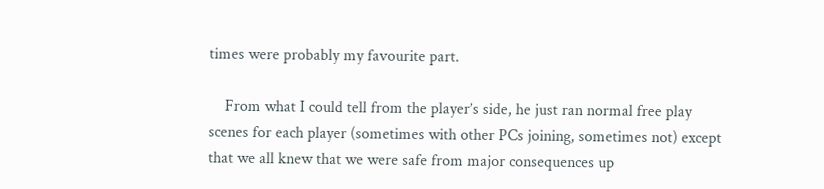times were probably my favourite part.

    From what I could tell from the player’s side, he just ran normal free play scenes for each player (sometimes with other PCs joining, sometimes not) except that we all knew that we were safe from major consequences up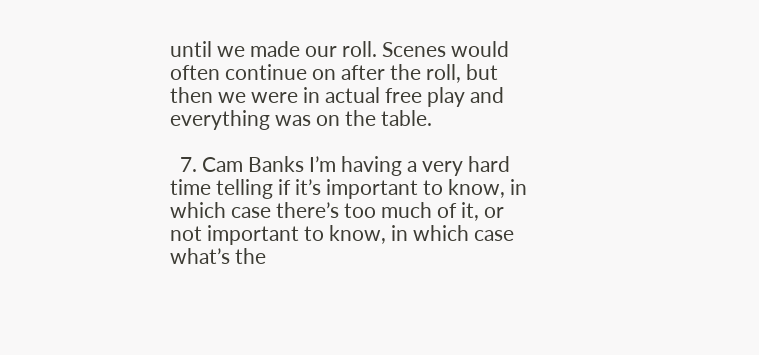until we made our roll. Scenes would often continue on after the roll, but then we were in actual free play and everything was on the table.

  7. Cam Banks I’m having a very hard time telling if it’s important to know, in which case there’s too much of it, or not important to know, in which case what’s the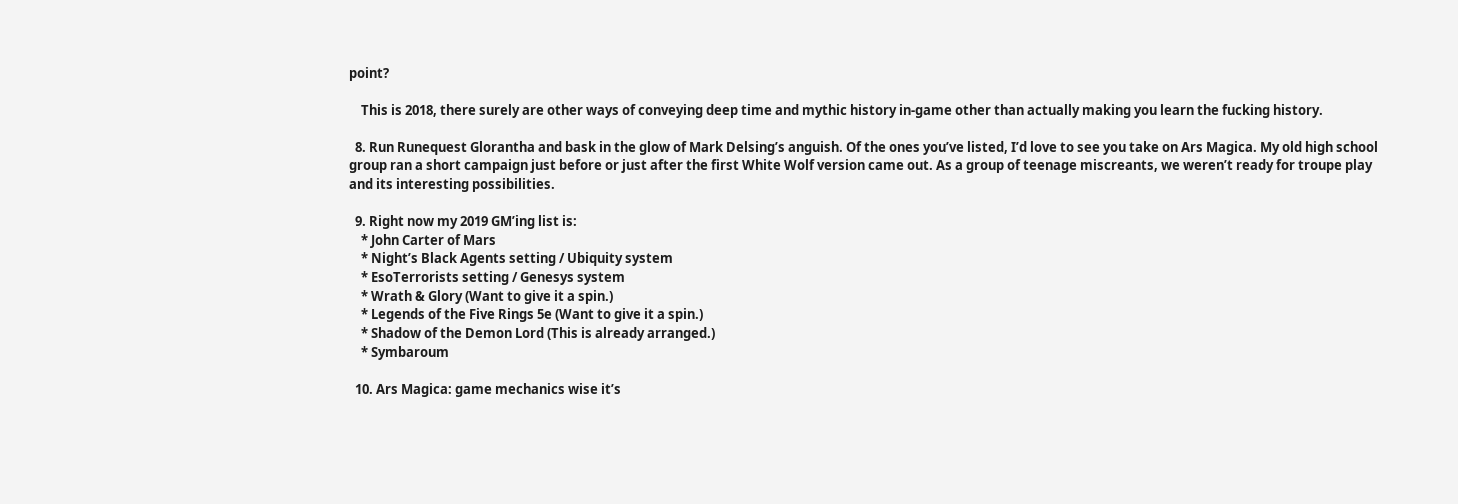point?

    This is 2018, there surely are other ways of conveying deep time and mythic history in-game other than actually making you learn the fucking history.

  8. Run Runequest Glorantha and bask in the glow of Mark Delsing’s anguish. Of the ones you’ve listed, I’d love to see you take on Ars Magica. My old high school group ran a short campaign just before or just after the first White Wolf version came out. As a group of teenage miscreants, we weren’t ready for troupe play and its interesting possibilities.

  9. Right now my 2019 GM’ing list is:
    * John Carter of Mars
    * Night’s Black Agents setting / Ubiquity system
    * EsoTerrorists setting / Genesys system
    * Wrath & Glory (Want to give it a spin.)
    * Legends of the Five Rings 5e (Want to give it a spin.)
    * Shadow of the Demon Lord (This is already arranged.)
    * Symbaroum

  10. Ars Magica: game mechanics wise it’s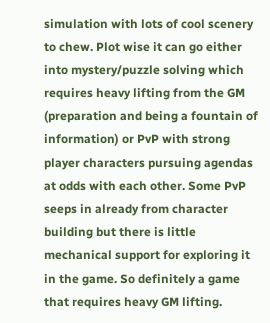simulation with lots of cool scenery to chew. Plot wise it can go either into mystery/puzzle solving which requires heavy lifting from the GM (preparation and being a fountain of information) or PvP with strong player characters pursuing agendas at odds with each other. Some PvP seeps in already from character building but there is little mechanical support for exploring it in the game. So definitely a game that requires heavy GM lifting.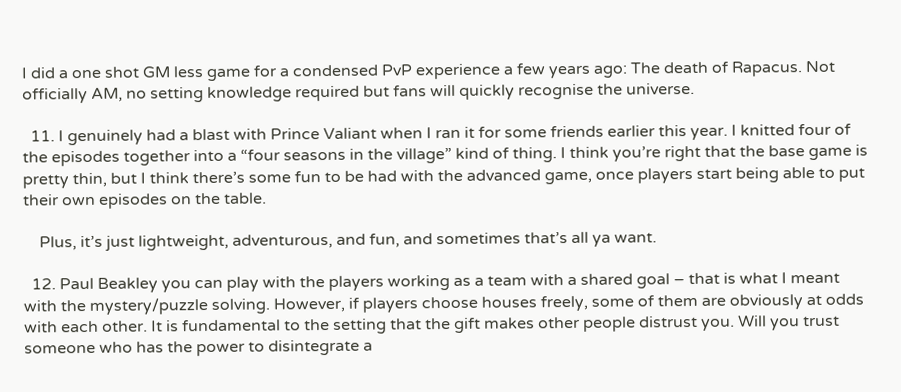I did a one shot GM less game for a condensed PvP experience a few years ago: The death of Rapacus. Not officially AM, no setting knowledge required but fans will quickly recognise the universe.

  11. I genuinely had a blast with Prince Valiant when I ran it for some friends earlier this year. I knitted four of the episodes together into a “four seasons in the village” kind of thing. I think you’re right that the base game is pretty thin, but I think there’s some fun to be had with the advanced game, once players start being able to put their own episodes on the table.

    Plus, it’s just lightweight, adventurous, and fun, and sometimes that’s all ya want.

  12. Paul Beakley you can play with the players working as a team with a shared goal – that is what I meant with the mystery/puzzle solving. However, if players choose houses freely, some of them are obviously at odds with each other. It is fundamental to the setting that the gift makes other people distrust you. Will you trust someone who has the power to disintegrate a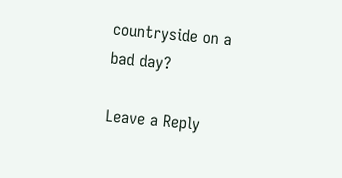countryside on a bad day?

Leave a Reply